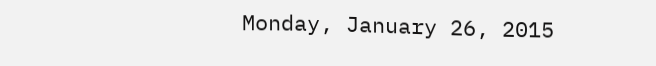Monday, January 26, 2015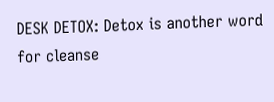DESK DETOX: Detox is another word for cleanse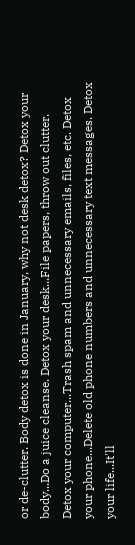or de-clutter. Body detox is done in January, why not desk detox? Detox your body...Do a juice cleanse. Detox your desk...File papers, throw out clutter. Detox your computer...Trash spam and unnecessary emails, files, etc. Detox your phone...Delete old phone numbers and unnecessary text messages. Detox your life...It'll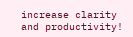increase clarity and productivity!